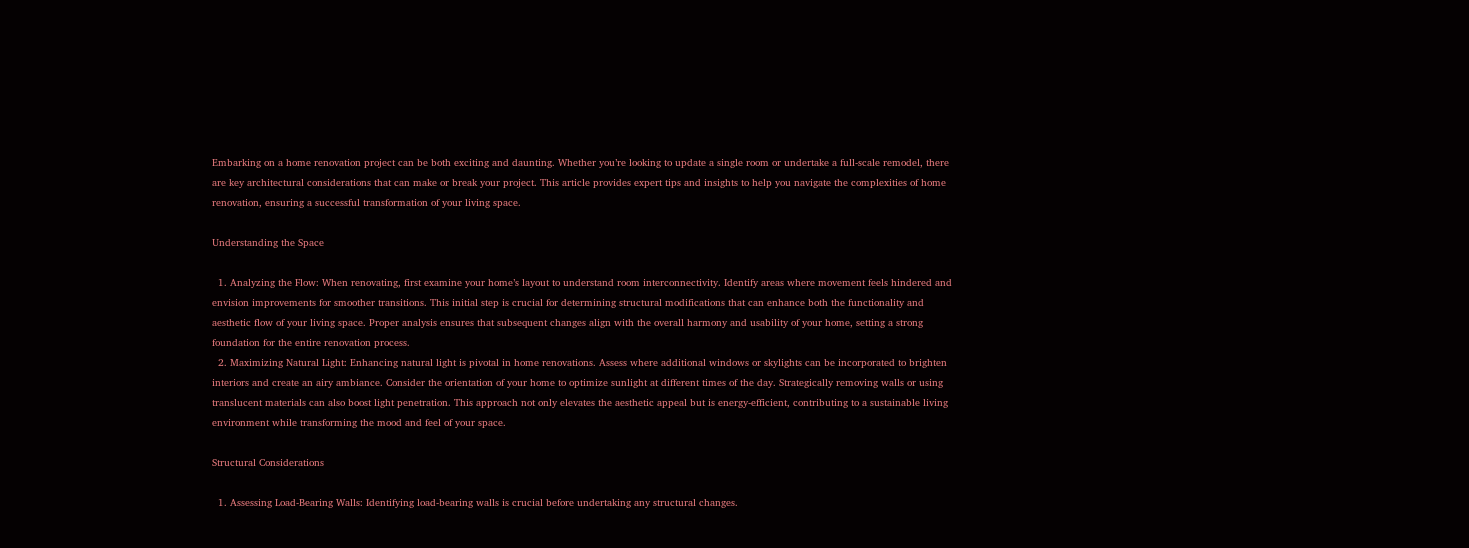Embarking on a home renovation project can be both exciting and daunting. Whether you’re looking to update a single room or undertake a full-scale remodel, there are key architectural considerations that can make or break your project. This article provides expert tips and insights to help you navigate the complexities of home renovation, ensuring a successful transformation of your living space.

Understanding the Space

  1. Analyzing the Flow: When renovating, first examine your home’s layout to understand room interconnectivity. Identify areas where movement feels hindered and envision improvements for smoother transitions. This initial step is crucial for determining structural modifications that can enhance both the functionality and aesthetic flow of your living space. Proper analysis ensures that subsequent changes align with the overall harmony and usability of your home, setting a strong foundation for the entire renovation process.
  2. Maximizing Natural Light: Enhancing natural light is pivotal in home renovations. Assess where additional windows or skylights can be incorporated to brighten interiors and create an airy ambiance. Consider the orientation of your home to optimize sunlight at different times of the day. Strategically removing walls or using translucent materials can also boost light penetration. This approach not only elevates the aesthetic appeal but is energy-efficient, contributing to a sustainable living environment while transforming the mood and feel of your space.

Structural Considerations

  1. Assessing Load-Bearing Walls: Identifying load-bearing walls is crucial before undertaking any structural changes.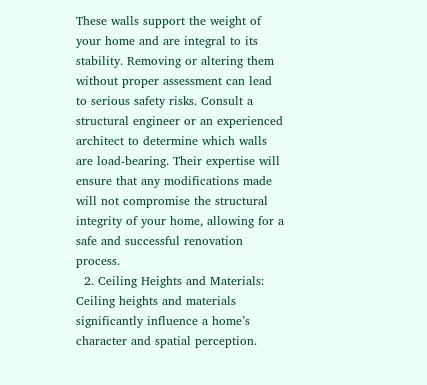These walls support the weight of your home and are integral to its stability. Removing or altering them without proper assessment can lead to serious safety risks. Consult a structural engineer or an experienced architect to determine which walls are load-bearing. Their expertise will ensure that any modifications made will not compromise the structural integrity of your home, allowing for a safe and successful renovation process.
  2. Ceiling Heights and Materials: Ceiling heights and materials significantly influence a home’s character and spatial perception.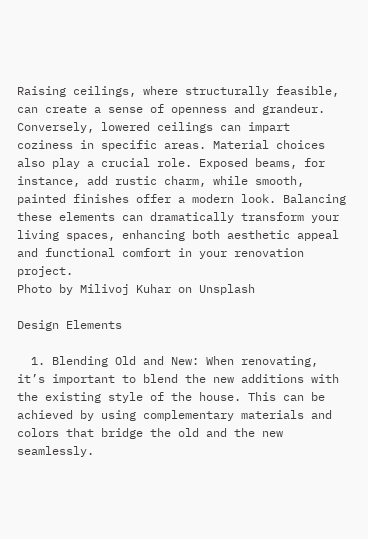Raising ceilings, where structurally feasible, can create a sense of openness and grandeur. Conversely, lowered ceilings can impart coziness in specific areas. Material choices also play a crucial role. Exposed beams, for instance, add rustic charm, while smooth, painted finishes offer a modern look. Balancing these elements can dramatically transform your living spaces, enhancing both aesthetic appeal and functional comfort in your renovation project.
Photo by Milivoj Kuhar on Unsplash

Design Elements

  1. Blending Old and New: When renovating, it’s important to blend the new additions with the existing style of the house. This can be achieved by using complementary materials and colors that bridge the old and the new seamlessly.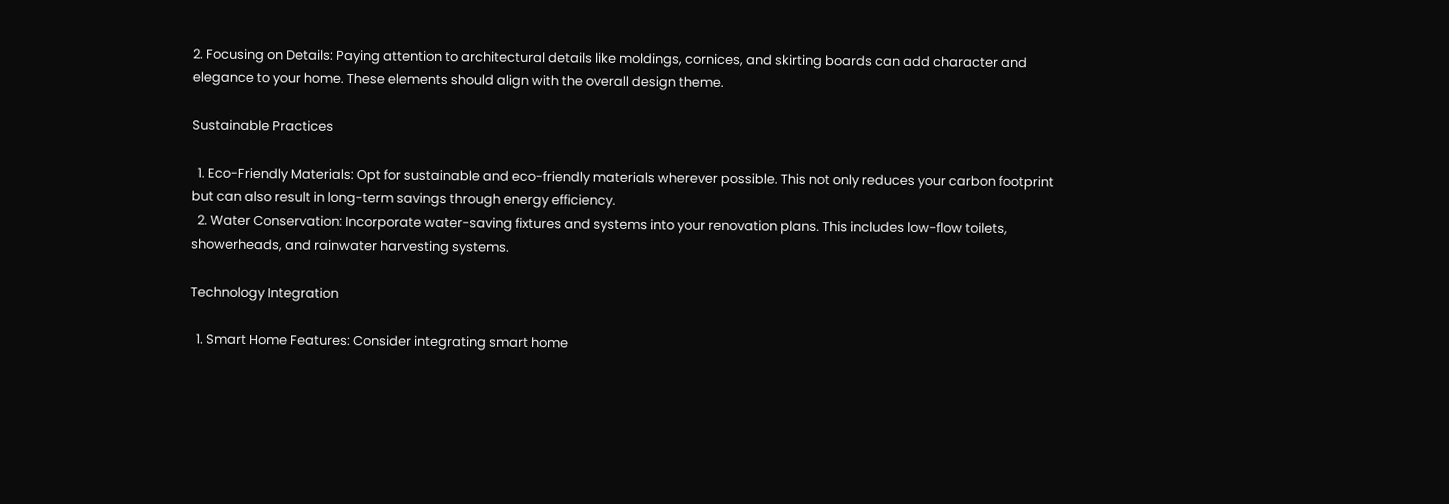2. Focusing on Details: Paying attention to architectural details like moldings, cornices, and skirting boards can add character and elegance to your home. These elements should align with the overall design theme.

Sustainable Practices

  1. Eco-Friendly Materials: Opt for sustainable and eco-friendly materials wherever possible. This not only reduces your carbon footprint but can also result in long-term savings through energy efficiency.
  2. Water Conservation: Incorporate water-saving fixtures and systems into your renovation plans. This includes low-flow toilets, showerheads, and rainwater harvesting systems.

Technology Integration

  1. Smart Home Features: Consider integrating smart home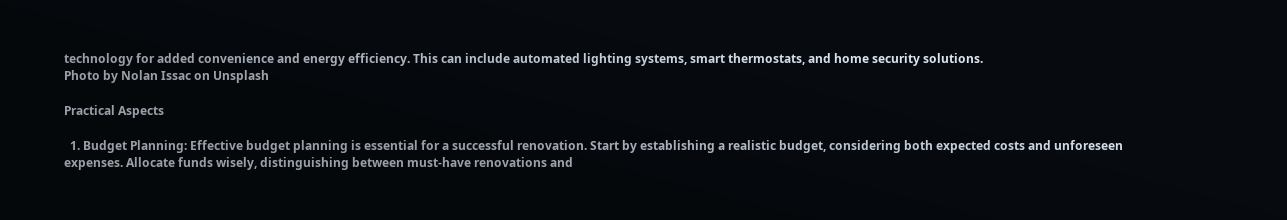technology for added convenience and energy efficiency. This can include automated lighting systems, smart thermostats, and home security solutions.
Photo by Nolan Issac on Unsplash

Practical Aspects

  1. Budget Planning: Effective budget planning is essential for a successful renovation. Start by establishing a realistic budget, considering both expected costs and unforeseen expenses. Allocate funds wisely, distinguishing between must-have renovations and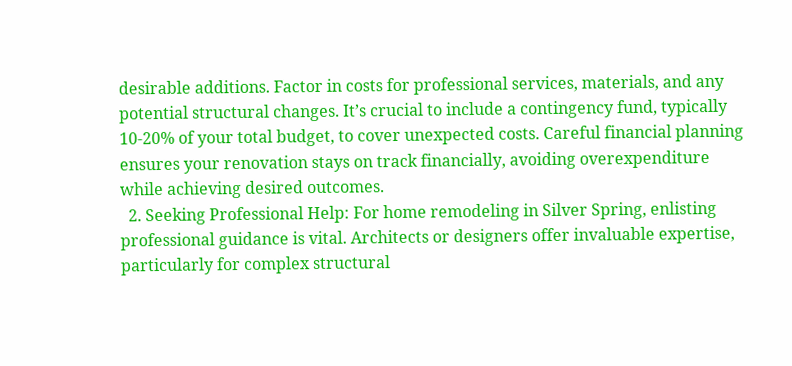desirable additions. Factor in costs for professional services, materials, and any potential structural changes. It’s crucial to include a contingency fund, typically 10-20% of your total budget, to cover unexpected costs. Careful financial planning ensures your renovation stays on track financially, avoiding overexpenditure while achieving desired outcomes.
  2. Seeking Professional Help: For home remodeling in Silver Spring, enlisting professional guidance is vital. Architects or designers offer invaluable expertise, particularly for complex structural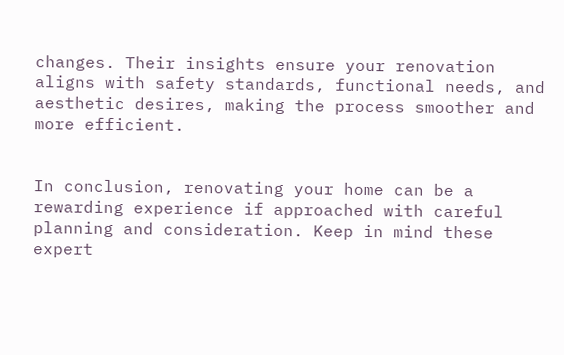changes. Their insights ensure your renovation aligns with safety standards, functional needs, and aesthetic desires, making the process smoother and more efficient.


In conclusion, renovating your home can be a rewarding experience if approached with careful planning and consideration. Keep in mind these expert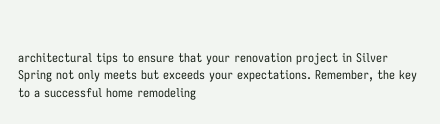architectural tips to ensure that your renovation project in Silver Spring not only meets but exceeds your expectations. Remember, the key to a successful home remodeling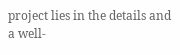project lies in the details and a well-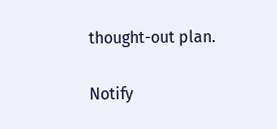thought-out plan.

Notify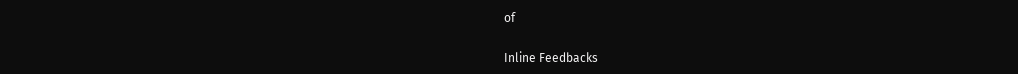of

Inline Feedbacks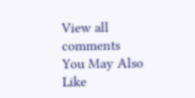View all comments
You May Also Like